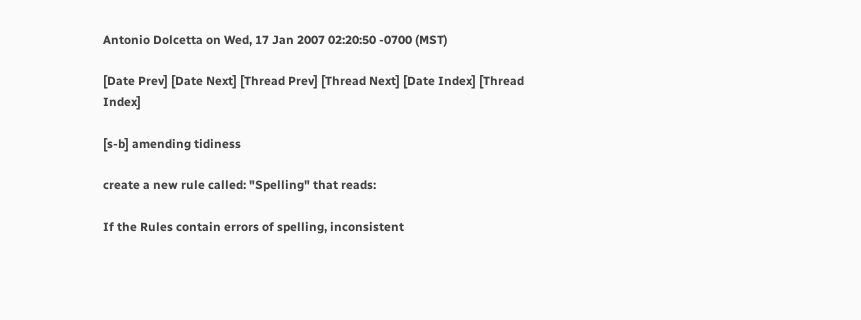Antonio Dolcetta on Wed, 17 Jan 2007 02:20:50 -0700 (MST)

[Date Prev] [Date Next] [Thread Prev] [Thread Next] [Date Index] [Thread Index]

[s-b] amending tidiness

create a new rule called: "Spelling" that reads:

If the Rules contain errors of spelling, inconsistent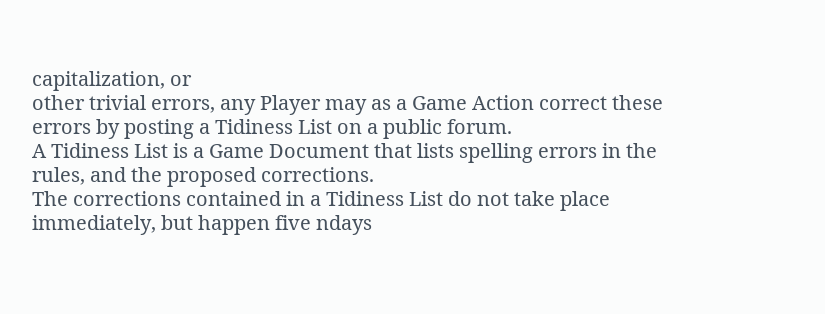capitalization, or
other trivial errors, any Player may as a Game Action correct these
errors by posting a Tidiness List on a public forum.
A Tidiness List is a Game Document that lists spelling errors in the
rules, and the proposed corrections.
The corrections contained in a Tidiness List do not take place
immediately, but happen five ndays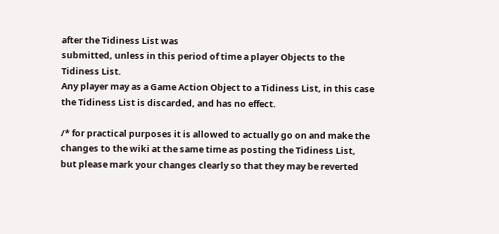after the Tidiness List was
submitted, unless in this period of time a player Objects to the
Tidiness List.
Any player may as a Game Action Object to a Tidiness List, in this case
the Tidiness List is discarded, and has no effect.

/* for practical purposes it is allowed to actually go on and make the
changes to the wiki at the same time as posting the Tidiness List,
but please mark your changes clearly so that they may be reverted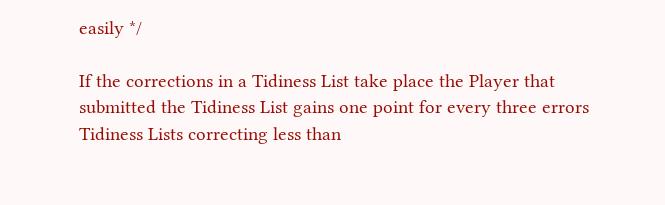easily */

If the corrections in a Tidiness List take place the Player that
submitted the Tidiness List gains one point for every three errors
Tidiness Lists correcting less than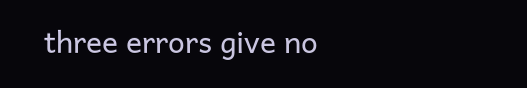three errors give no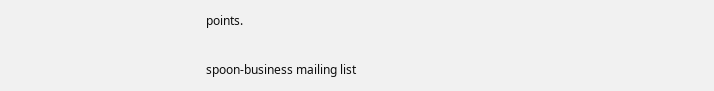points.

spoon-business mailing list